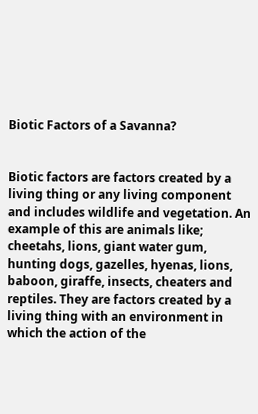Biotic Factors of a Savanna?


Biotic factors are factors created by a living thing or any living component and includes wildlife and vegetation. An example of this are animals like; cheetahs, lions, giant water gum, hunting dogs, gazelles, hyenas, lions, baboon, giraffe, insects, cheaters and reptiles. They are factors created by a living thing with an environment in which the action of the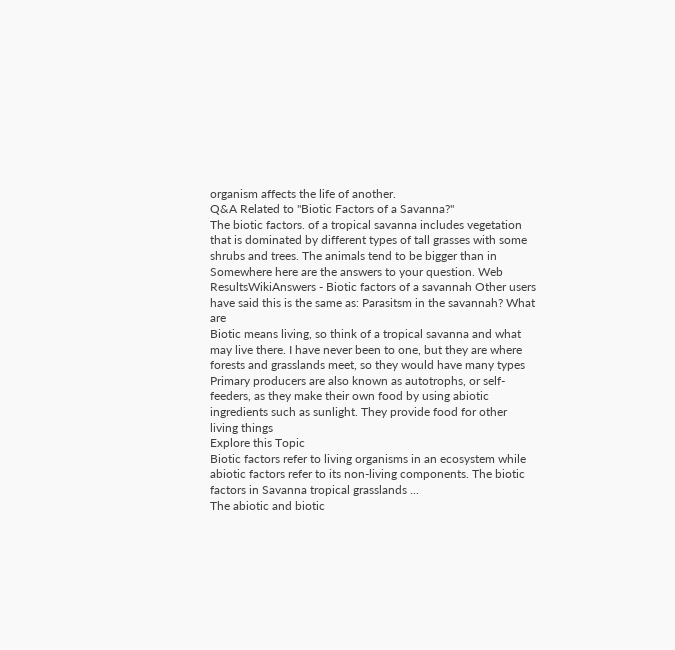organism affects the life of another.
Q&A Related to "Biotic Factors of a Savanna?"
The biotic factors. of a tropical savanna includes vegetation that is dominated by different types of tall grasses with some shrubs and trees. The animals tend to be bigger than in
Somewhere here are the answers to your question. Web ResultsWikiAnswers - Biotic factors of a savannah Other users have said this is the same as: Parasitsm in the savannah? What are
Biotic means living, so think of a tropical savanna and what may live there. I have never been to one, but they are where forests and grasslands meet, so they would have many types
Primary producers are also known as autotrophs, or self-feeders, as they make their own food by using abiotic ingredients such as sunlight. They provide food for other living things
Explore this Topic
Biotic factors refer to living organisms in an ecosystem while abiotic factors refer to its non-living components. The biotic factors in Savanna tropical grasslands ...
The abiotic and biotic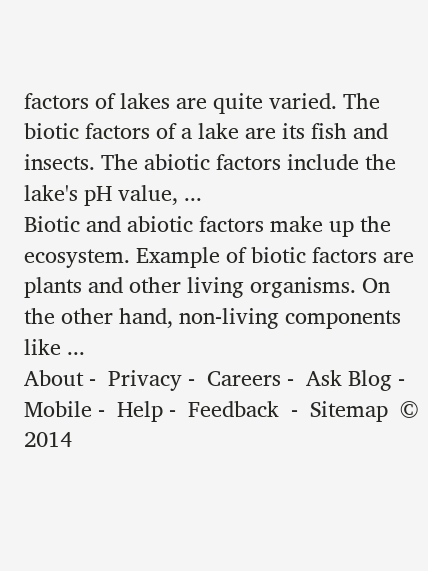factors of lakes are quite varied. The biotic factors of a lake are its fish and insects. The abiotic factors include the lake's pH value, ...
Biotic and abiotic factors make up the ecosystem. Example of biotic factors are plants and other living organisms. On the other hand, non-living components like ...
About -  Privacy -  Careers -  Ask Blog -  Mobile -  Help -  Feedback  -  Sitemap  © 2014